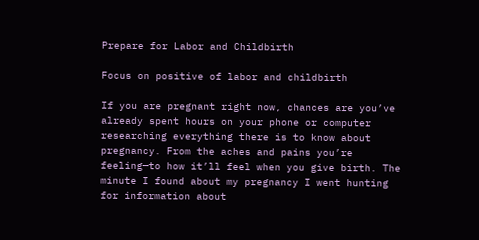Prepare for Labor and Childbirth

Focus on positive of labor and childbirth

If you are pregnant right now, chances are you’ve already spent hours on your phone or computer researching everything there is to know about pregnancy. From the aches and pains you’re feeling—to how it’ll feel when you give birth. The minute I found about my pregnancy I went hunting for information about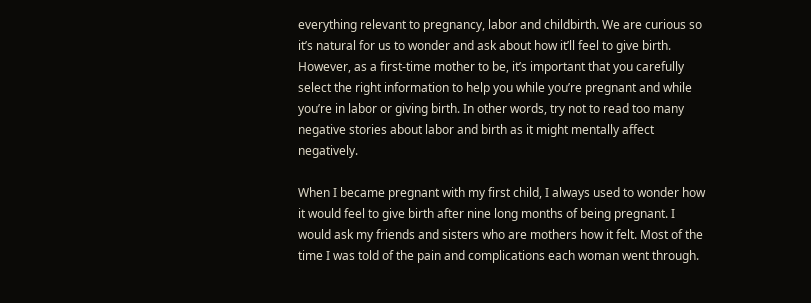everything relevant to pregnancy, labor and childbirth. We are curious so it’s natural for us to wonder and ask about how it’ll feel to give birth.  However, as a first-time mother to be, it’s important that you carefully select the right information to help you while you’re pregnant and while you’re in labor or giving birth. In other words, try not to read too many negative stories about labor and birth as it might mentally affect negatively.

When I became pregnant with my first child, I always used to wonder how it would feel to give birth after nine long months of being pregnant. I would ask my friends and sisters who are mothers how it felt. Most of the time I was told of the pain and complications each woman went through.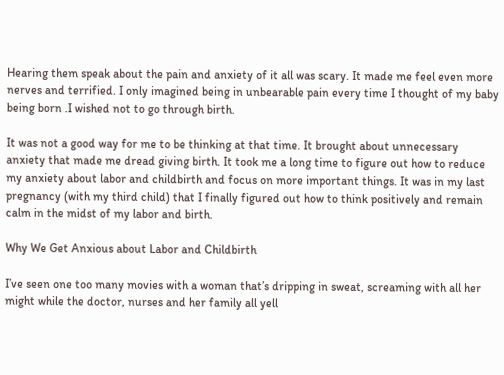Hearing them speak about the pain and anxiety of it all was scary. It made me feel even more nerves and terrified. I only imagined being in unbearable pain every time I thought of my baby being born .I wished not to go through birth.

It was not a good way for me to be thinking at that time. It brought about unnecessary anxiety that made me dread giving birth. It took me a long time to figure out how to reduce my anxiety about labor and childbirth and focus on more important things. It was in my last pregnancy (with my third child) that I finally figured out how to think positively and remain calm in the midst of my labor and birth.

Why We Get Anxious about Labor and Childbirth

I’ve seen one too many movies with a woman that’s dripping in sweat, screaming with all her might while the doctor, nurses and her family all yell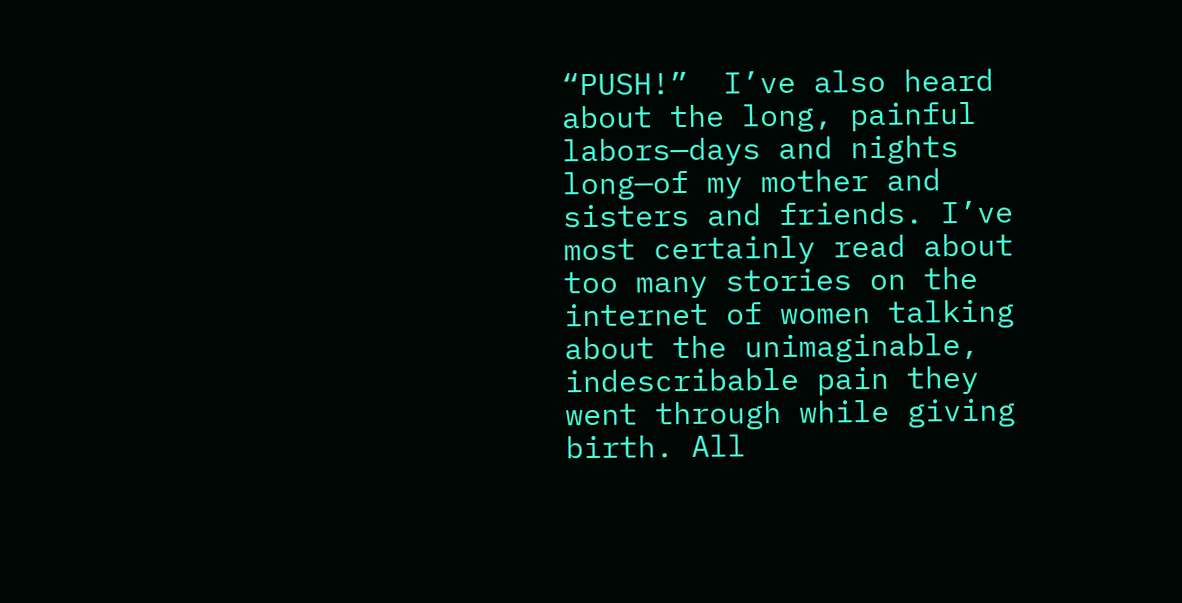“PUSH!”  I’ve also heard about the long, painful labors—days and nights long—of my mother and sisters and friends. I’ve most certainly read about too many stories on the internet of women talking about the unimaginable, indescribable pain they went through while giving birth. All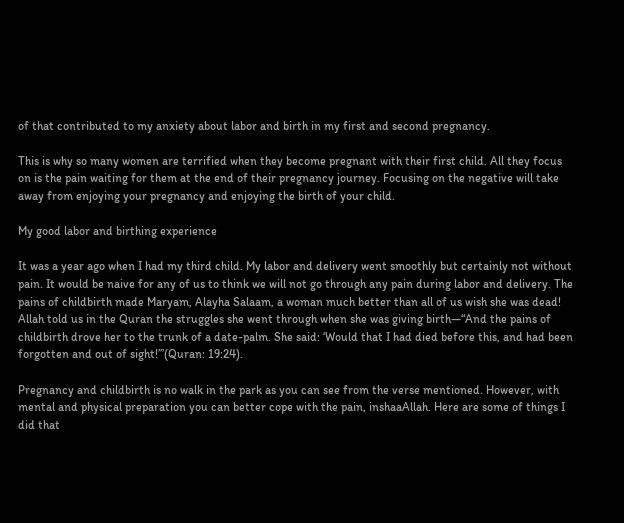of that contributed to my anxiety about labor and birth in my first and second pregnancy.

This is why so many women are terrified when they become pregnant with their first child. All they focus on is the pain waiting for them at the end of their pregnancy journey. Focusing on the negative will take away from enjoying your pregnancy and enjoying the birth of your child.

My good labor and birthing experience

It was a year ago when I had my third child. My labor and delivery went smoothly but certainly not without pain. It would be naive for any of us to think we will not go through any pain during labor and delivery. The pains of childbirth made Maryam, Alayha Salaam, a woman much better than all of us wish she was dead! Allah told us in the Quran the struggles she went through when she was giving birth—“And the pains of childbirth drove her to the trunk of a date-palm. She said: ‘Would that I had died before this, and had been forgotten and out of sight!’”(Quran: 19:24).

Pregnancy and childbirth is no walk in the park as you can see from the verse mentioned. However, with mental and physical preparation you can better cope with the pain, inshaaAllah. Here are some of things I did that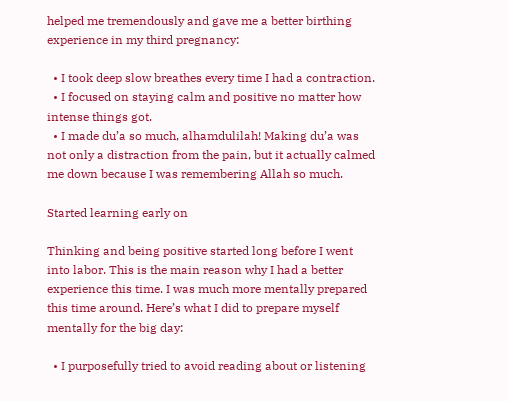helped me tremendously and gave me a better birthing experience in my third pregnancy:

  • I took deep slow breathes every time I had a contraction.
  • I focused on staying calm and positive no matter how intense things got.
  • I made du’a so much, alhamdulilah! Making du’a was not only a distraction from the pain, but it actually calmed me down because I was remembering Allah so much.

Started learning early on

Thinking and being positive started long before I went into labor. This is the main reason why I had a better experience this time. I was much more mentally prepared this time around. Here’s what I did to prepare myself mentally for the big day:

  • I purposefully tried to avoid reading about or listening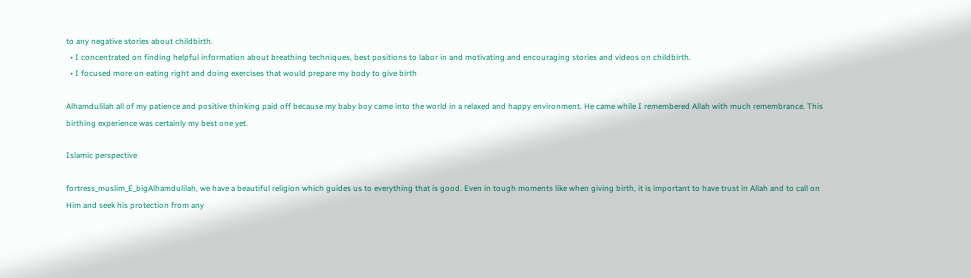to any negative stories about childbirth.
  • I concentrated on finding helpful information about breathing techniques, best positions to labor in and motivating and encouraging stories and videos on childbirth.
  • I focused more on eating right and doing exercises that would prepare my body to give birth

Alhamdulilah all of my patience and positive thinking paid off because my baby boy came into the world in a relaxed and happy environment. He came while I remembered Allah with much remembrance. This birthing experience was certainly my best one yet.

Islamic perspective

fortress_muslim_E_bigAlhamdulilah, we have a beautiful religion which guides us to everything that is good. Even in tough moments like when giving birth, it is important to have trust in Allah and to call on Him and seek his protection from any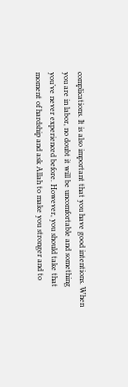complications. It is also important that you have good intentions. When you are in labor, no doubt it will be uncomfortable and something you’ve never experienced before. However, you should take that moment of hardship and ask Allah to make you stronger and to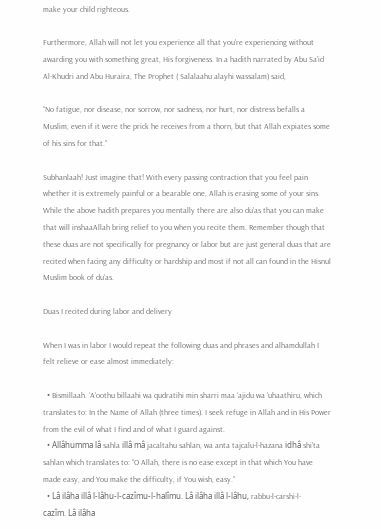make your child righteous.

Furthermore, Allah will not let you experience all that you’re experiencing without awarding you with something great, His forgiveness. In a hadith narrated by Abu Sa’id Al-Khudri and Abu Huraira, The Prophet ( Salalaahu alayhi wassalam) said,

“No fatigue, nor disease, nor sorrow, nor sadness, nor hurt, nor distress befalls a Muslim, even if it were the prick he receives from a thorn, but that Allah expiates some of his sins for that.”

Subhanlaah! Just imagine that! With every passing contraction that you feel pain whether it is extremely painful or a bearable one, Allah is erasing some of your sins.  While the above hadith prepares you mentally there are also du’as that you can make that will inshaaAllah bring relief to you when you recite them. Remember though that these duas are not specifically for pregnancy or labor but are just general duas that are recited when facing any difficulty or hardship and most if not all can found in the Hisnul Muslim book of du’as.

Duas I recited during labor and delivery

When I was in labor I would repeat the following duas and phrases and alhamdullah I felt relieve or ease almost immediately:

  • Bismillaah. ‘A’oothu billaahi wa qudratihi min sharri maa ‘ajidu wa ‘uhaathiru, which translates to: In the Name of Allah (three times). I seek refuge in Allah and in His Power from the evil of what I find and of what I guard against.
  • Allâhumma lâ sahla illâ mâ jacaltahu sahlan, wa anta tajcalu-l-hazana idhâ shi’ta sahlan which translates to: “O Allah, there is no ease except in that which You have made easy, and You make the difficulty, if You wish, easy.”
  • Lâ ilâha illâ l-lâhu-l-cazîmu-l-halîmu. Lâ ilâha illâ l-lâhu, rabbu-l-carshi-l-cazîm. Lâ ilâha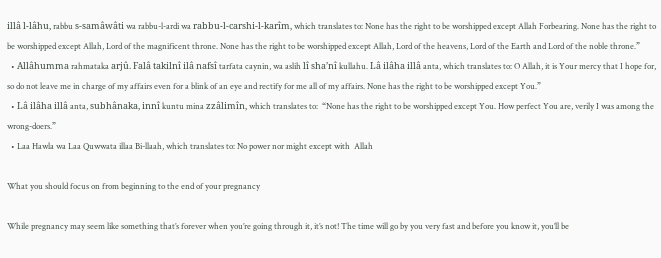illâ l-lâhu, rabbu s-samâwâti wa rabbu-l-ardi wa rabbu-l-carshi-l-karîm, which translates to: None has the right to be worshipped except Allah Forbearing. None has the right to be worshipped except Allah, Lord of the magnificent throne. None has the right to be worshipped except Allah, Lord of the heavens, Lord of the Earth and Lord of the noble throne.”
  • Allâhumma rahmataka arjû. Falâ takilnî ilâ nafsî tarfata caynin, wa aslih lî sha’nî kullahu. Lâ ilâha illâ anta, which translates to: O Allah, it is Your mercy that I hope for, so do not leave me in charge of my affairs even for a blink of an eye and rectify for me all of my affairs. None has the right to be worshipped except You.”
  • Lâ ilâha illâ anta, subhânaka, innî kuntu mina zzâlimîn, which translates to:  “None has the right to be worshipped except You. How perfect You are, verily I was among the wrong-doers.”
  • Laa Hawla wa Laa Quwwata illaa Bi-llaah, which translates to: No power nor might except with  Allah

What you should focus on from beginning to the end of your pregnancy

While pregnancy may seem like something that’s forever when you’re going through it, it’s not! The time will go by you very fast and before you know it, you’ll be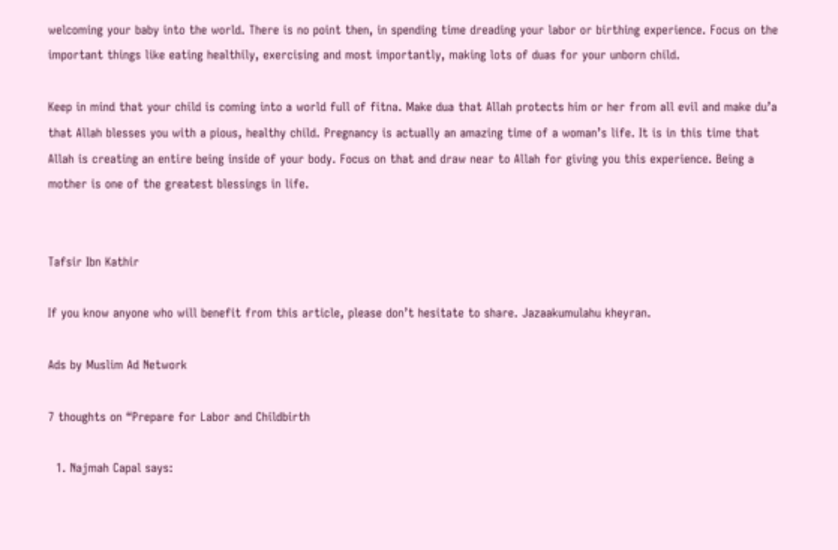welcoming your baby into the world. There is no point then, in spending time dreading your labor or birthing experience. Focus on the important things like eating healthily, exercising and most importantly, making lots of duas for your unborn child.

Keep in mind that your child is coming into a world full of fitna. Make dua that Allah protects him or her from all evil and make du’a that Allah blesses you with a pious, healthy child. Pregnancy is actually an amazing time of a woman’s life. It is in this time that Allah is creating an entire being inside of your body. Focus on that and draw near to Allah for giving you this experience. Being a mother is one of the greatest blessings in life.


Tafsir Ibn Kathir

If you know anyone who will benefit from this article, please don’t hesitate to share. Jazaakumulahu kheyran.

Ads by Muslim Ad Network

7 thoughts on “Prepare for Labor and Childbirth

  1. Najmah Capal says: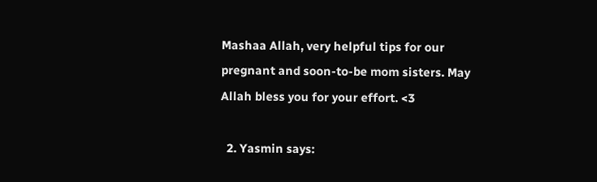Mashaa Allah, very helpful tips for our pregnant and soon-to-be mom sisters. May Allah bless you for your effort. <3

  2. Yasmin says: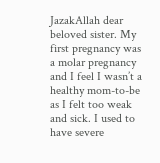JazakAllah dear beloved sister. My first pregnancy was a molar pregnancy and I feel I wasn’t a healthy mom-to-be as I felt too weak and sick. I used to have severe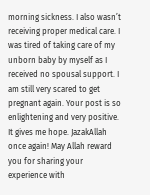morning sickness. I also wasn’t receiving proper medical care. I was tired of taking care of my unborn baby by myself as I received no spousal support. I am still very scared to get pregnant again. Your post is so enlightening and very positive. It gives me hope. JazakAllah once again! May Allah reward you for sharing your experience with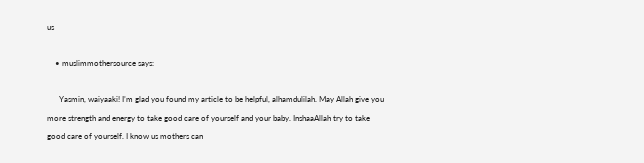us

    • muslimmothersource says:

      Yasmin, waiyaaki! I’m glad you found my article to be helpful, alhamdulilah. May Allah give you more strength and energy to take good care of yourself and your baby. InshaaAllah try to take good care of yourself. I know us mothers can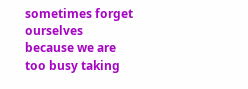sometimes forget ourselves because we are too busy taking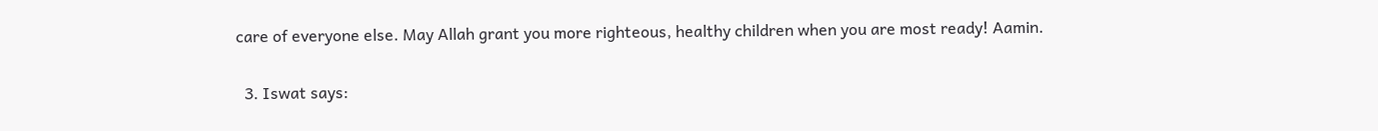care of everyone else. May Allah grant you more righteous, healthy children when you are most ready! Aamin.

  3. Iswat says: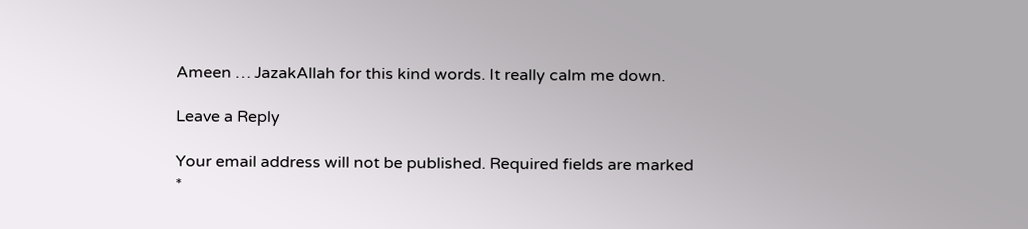Ameen … JazakAllah for this kind words. It really calm me down.

Leave a Reply

Your email address will not be published. Required fields are marked *